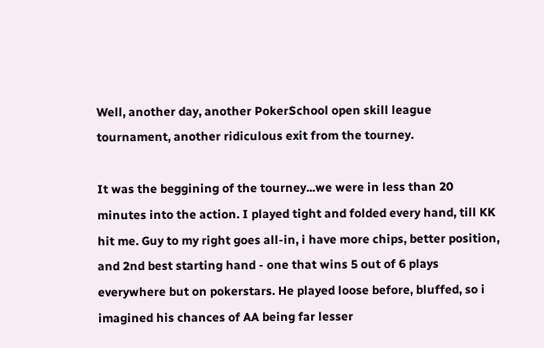Well, another day, another PokerSchool open skill league tournament, another ridiculous exit from the tourney.

It was the beggining of the tourney...we were in less than 20 minutes into the action. I played tight and folded every hand, till KK hit me. Guy to my right goes all-in, i have more chips, better position, and 2nd best starting hand - one that wins 5 out of 6 plays everywhere but on pokerstars. He played loose before, bluffed, so i imagined his chances of AA being far lesser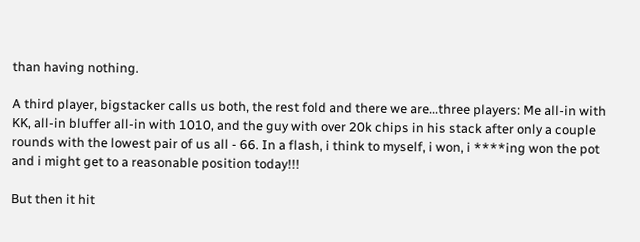than having nothing.

A third player, bigstacker calls us both, the rest fold and there we are...three players: Me all-in with KK, all-in bluffer all-in with 1010, and the guy with over 20k chips in his stack after only a couple rounds with the lowest pair of us all - 66. In a flash, i think to myself, i won, i ****ing won the pot and i might get to a reasonable position today!!!

But then it hit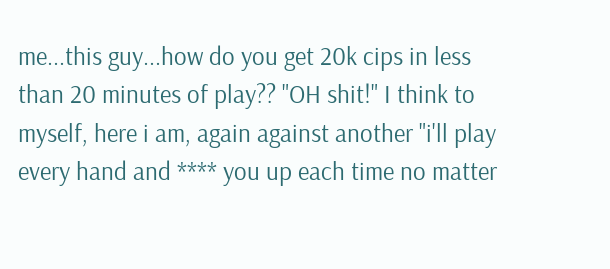me...this guy...how do you get 20k cips in less than 20 minutes of play?? "OH shit!" I think to myself, here i am, again against another "i'll play every hand and **** you up each time no matter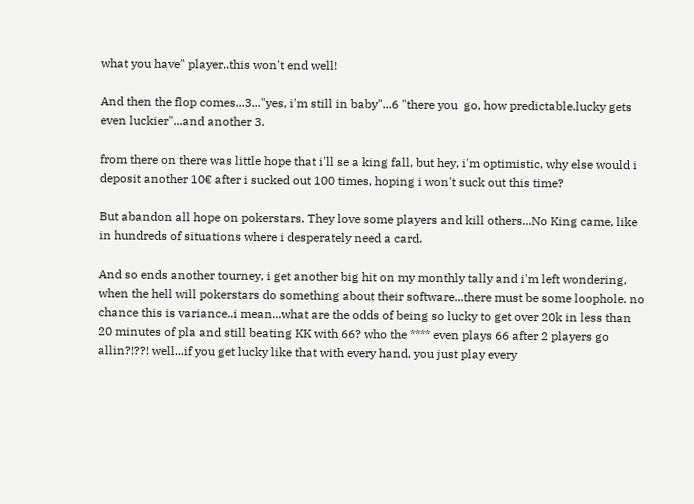what you have" player..this won't end well!

And then the flop comes...3..."yes, i'm still in baby"...6 "there you  go, how predictable.lucky gets even luckier"...and another 3.

from there on there was little hope that i'll se a king fall, but hey, i'm optimistic, why else would i deposit another 10€ after i sucked out 100 times, hoping i won't suck out this time?

But abandon all hope on pokerstars. They love some players and kill others...No King came, like in hundreds of situations where i desperately need a card.

And so ends another tourney, i get another big hit on my monthly tally and i'm left wondering, when the hell will pokerstars do something about their software...there must be some loophole. no chance this is variance..i mean...what are the odds of being so lucky to get over 20k in less than 20 minutes of pla and still beating KK with 66? who the **** even plays 66 after 2 players go allin?!??! well...if you get lucky like that with every hand, you just play every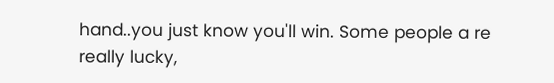hand..you just know you'll win. Some people a re really lucky,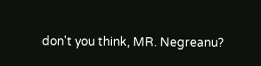don't you think, MR. Negreanu?